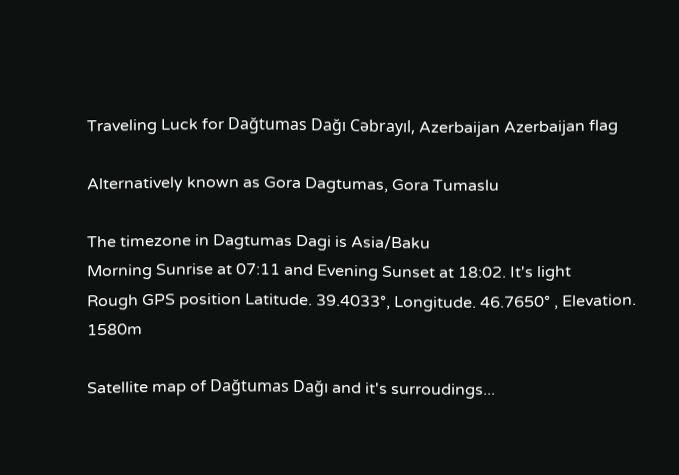Traveling Luck for Dağtumas Dağı Cǝbrayıl, Azerbaijan Azerbaijan flag

Alternatively known as Gora Dagtumas, Gora Tumaslu

The timezone in Dagtumas Dagi is Asia/Baku
Morning Sunrise at 07:11 and Evening Sunset at 18:02. It's light
Rough GPS position Latitude. 39.4033°, Longitude. 46.7650° , Elevation. 1580m

Satellite map of Dağtumas Dağı and it's surroudings...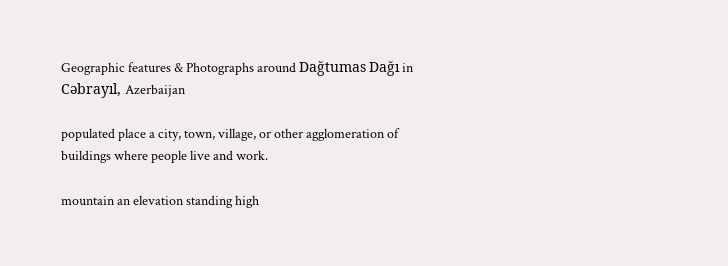Geographic features & Photographs around Dağtumas Dağı in Cǝbrayıl, Azerbaijan

populated place a city, town, village, or other agglomeration of buildings where people live and work.

mountain an elevation standing high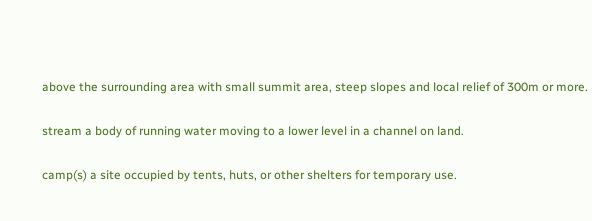above the surrounding area with small summit area, steep slopes and local relief of 300m or more.

stream a body of running water moving to a lower level in a channel on land.

camp(s) a site occupied by tents, huts, or other shelters for temporary use.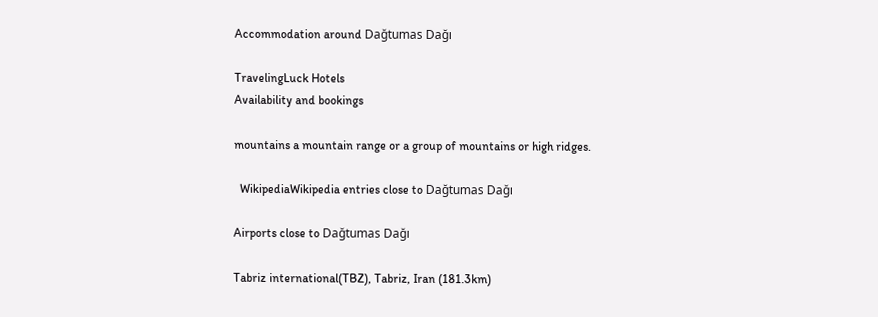Accommodation around Dağtumas Dağı

TravelingLuck Hotels
Availability and bookings

mountains a mountain range or a group of mountains or high ridges.

  WikipediaWikipedia entries close to Dağtumas Dağı

Airports close to Dağtumas Dağı

Tabriz international(TBZ), Tabriz, Iran (181.3km)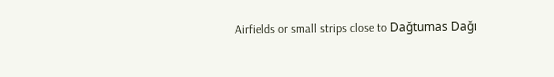Airfields or small strips close to Dağtumas Dağı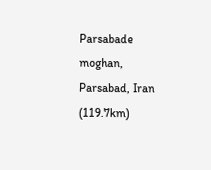Parsabade moghan, Parsabad, Iran (119.7km)